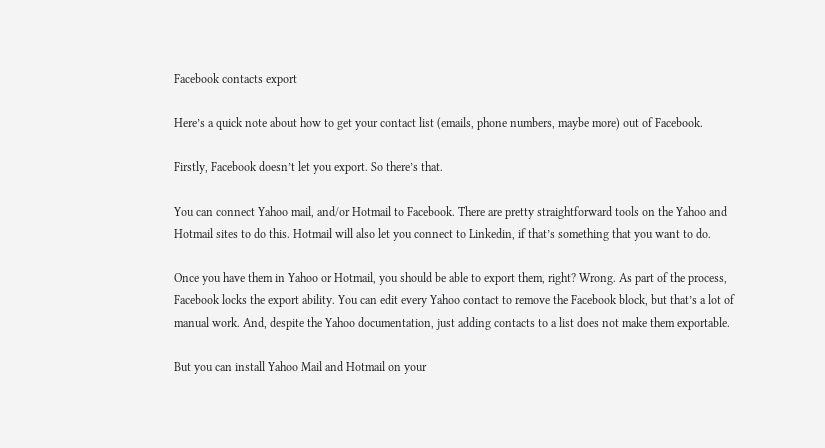Facebook contacts export

Here’s a quick note about how to get your contact list (emails, phone numbers, maybe more) out of Facebook.

Firstly, Facebook doesn’t let you export. So there’s that.

You can connect Yahoo mail, and/or Hotmail to Facebook. There are pretty straightforward tools on the Yahoo and Hotmail sites to do this. Hotmail will also let you connect to Linkedin, if that’s something that you want to do.

Once you have them in Yahoo or Hotmail, you should be able to export them, right? Wrong. As part of the process, Facebook locks the export ability. You can edit every Yahoo contact to remove the Facebook block, but that’s a lot of manual work. And, despite the Yahoo documentation, just adding contacts to a list does not make them exportable.

But you can install Yahoo Mail and Hotmail on your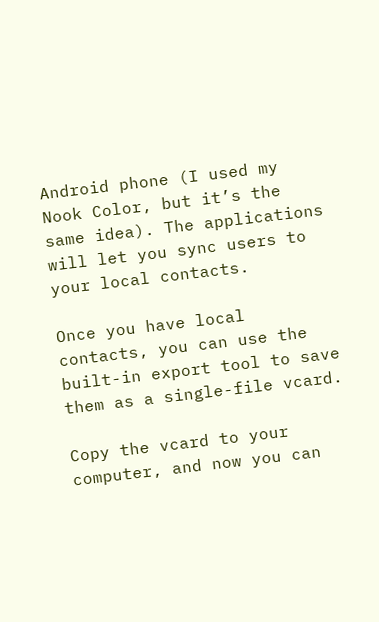Android phone (I used my Nook Color, but it’s the same idea). The applications will let you sync users to your local contacts.

Once you have local contacts, you can use the built-in export tool to save them as a single-file vcard.

Copy the vcard to your computer, and now you can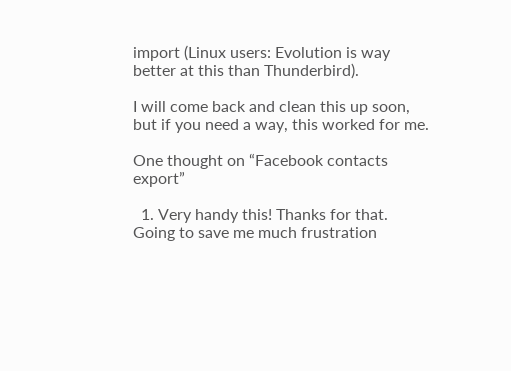import (Linux users: Evolution is way better at this than Thunderbird).

I will come back and clean this up soon, but if you need a way, this worked for me.

One thought on “Facebook contacts export”

  1. Very handy this! Thanks for that. Going to save me much frustration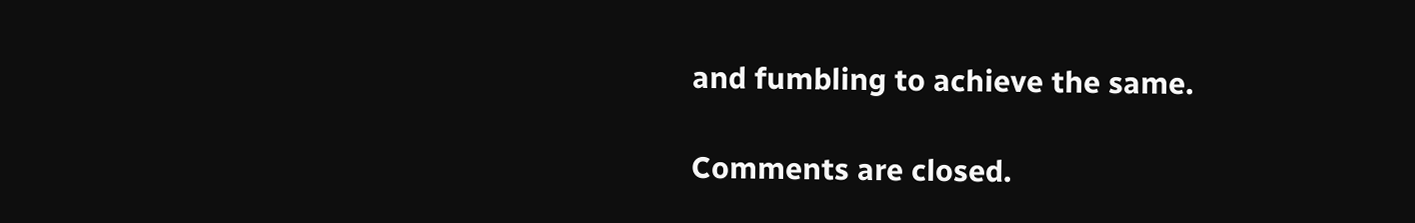and fumbling to achieve the same.

Comments are closed.